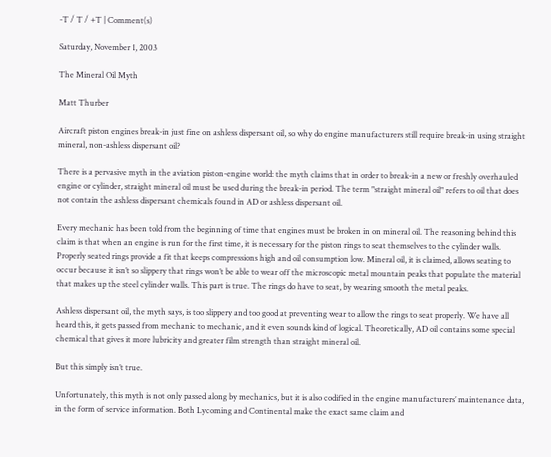-T / T / +T | Comment(s)

Saturday, November 1, 2003

The Mineral Oil Myth

Matt Thurber

Aircraft piston engines break-in just fine on ashless dispersant oil, so why do engine manufacturers still require break-in using straight mineral, non-ashless dispersant oil?

There is a pervasive myth in the aviation piston-engine world: the myth claims that in order to break-in a new or freshly overhauled engine or cylinder, straight mineral oil must be used during the break-in period. The term "straight mineral oil" refers to oil that does not contain the ashless dispersant chemicals found in AD or ashless dispersant oil.

Every mechanic has been told from the beginning of time that engines must be broken in on mineral oil. The reasoning behind this claim is that when an engine is run for the first time, it is necessary for the piston rings to seat themselves to the cylinder walls. Properly seated rings provide a fit that keeps compressions high and oil consumption low. Mineral oil, it is claimed, allows seating to occur because it isn’t so slippery that rings won’t be able to wear off the microscopic metal mountain peaks that populate the material that makes up the steel cylinder walls. This part is true. The rings do have to seat, by wearing smooth the metal peaks.

Ashless dispersant oil, the myth says, is too slippery and too good at preventing wear to allow the rings to seat properly. We have all heard this, it gets passed from mechanic to mechanic, and it even sounds kind of logical. Theoretically, AD oil contains some special chemical that gives it more lubricity and greater film strength than straight mineral oil.

But this simply isn’t true.

Unfortunately, this myth is not only passed along by mechanics, but it is also codified in the engine manufacturers’ maintenance data, in the form of service information. Both Lycoming and Continental make the exact same claim and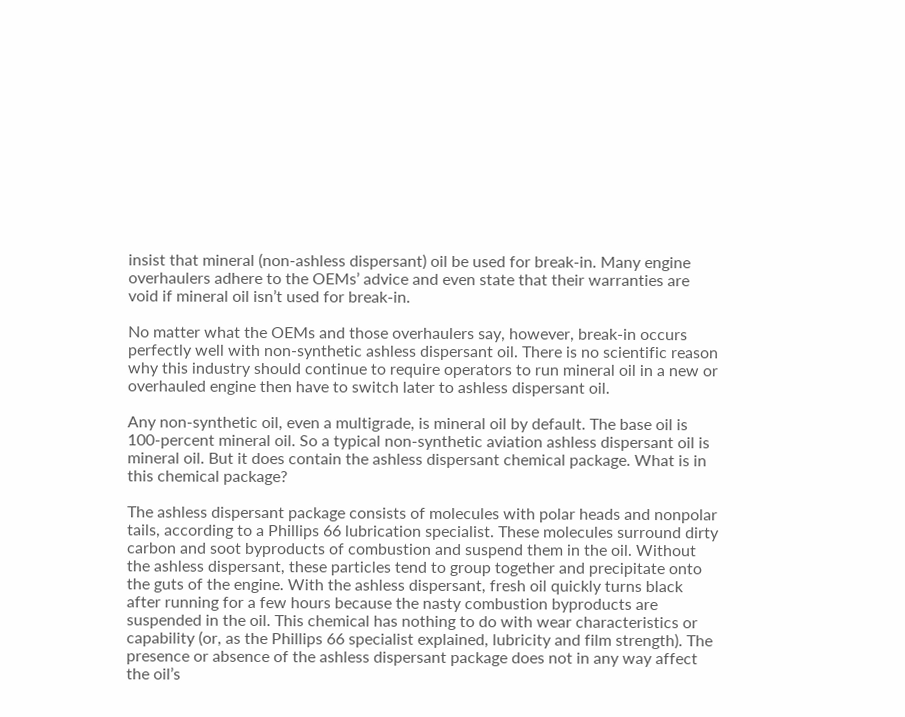insist that mineral (non-ashless dispersant) oil be used for break-in. Many engine overhaulers adhere to the OEMs’ advice and even state that their warranties are void if mineral oil isn’t used for break-in.

No matter what the OEMs and those overhaulers say, however, break-in occurs perfectly well with non-synthetic ashless dispersant oil. There is no scientific reason why this industry should continue to require operators to run mineral oil in a new or overhauled engine then have to switch later to ashless dispersant oil.

Any non-synthetic oil, even a multigrade, is mineral oil by default. The base oil is 100-percent mineral oil. So a typical non-synthetic aviation ashless dispersant oil is mineral oil. But it does contain the ashless dispersant chemical package. What is in this chemical package?

The ashless dispersant package consists of molecules with polar heads and nonpolar tails, according to a Phillips 66 lubrication specialist. These molecules surround dirty carbon and soot byproducts of combustion and suspend them in the oil. Without the ashless dispersant, these particles tend to group together and precipitate onto the guts of the engine. With the ashless dispersant, fresh oil quickly turns black after running for a few hours because the nasty combustion byproducts are suspended in the oil. This chemical has nothing to do with wear characteristics or capability (or, as the Phillips 66 specialist explained, lubricity and film strength). The presence or absence of the ashless dispersant package does not in any way affect the oil’s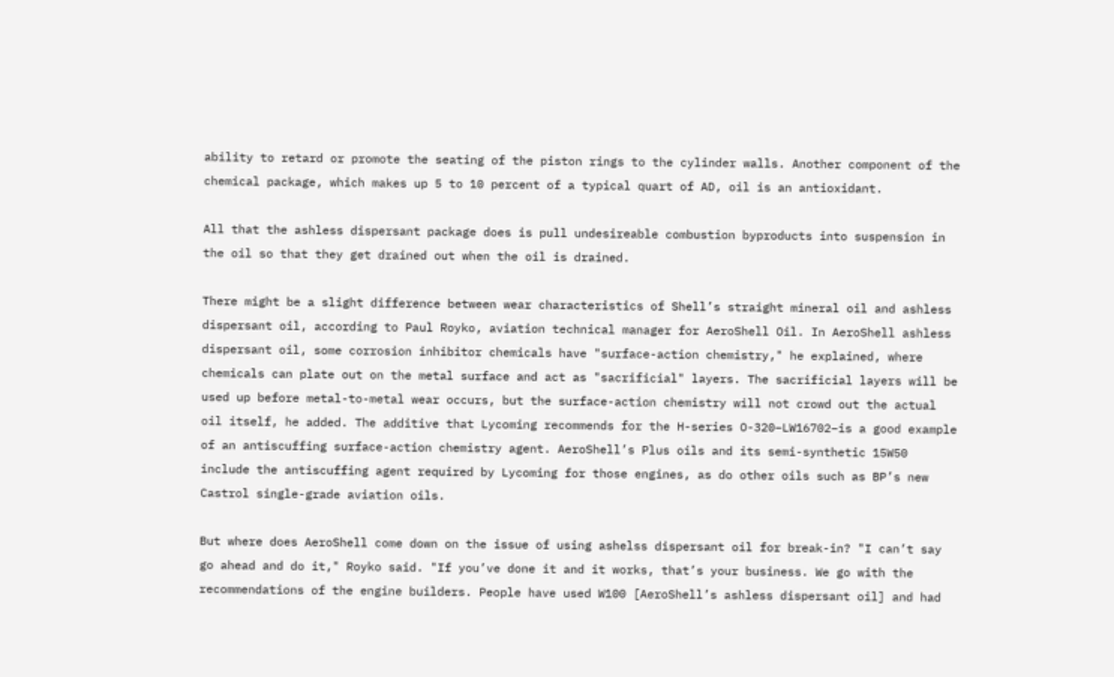ability to retard or promote the seating of the piston rings to the cylinder walls. Another component of the chemical package, which makes up 5 to 10 percent of a typical quart of AD, oil is an antioxidant.

All that the ashless dispersant package does is pull undesireable combustion byproducts into suspension in the oil so that they get drained out when the oil is drained.

There might be a slight difference between wear characteristics of Shell’s straight mineral oil and ashless dispersant oil, according to Paul Royko, aviation technical manager for AeroShell Oil. In AeroShell ashless dispersant oil, some corrosion inhibitor chemicals have "surface-action chemistry," he explained, where chemicals can plate out on the metal surface and act as "sacrificial" layers. The sacrificial layers will be used up before metal-to-metal wear occurs, but the surface-action chemistry will not crowd out the actual oil itself, he added. The additive that Lycoming recommends for the H-series O-320–LW16702–is a good example of an antiscuffing surface-action chemistry agent. AeroShell’s Plus oils and its semi-synthetic 15W50 include the antiscuffing agent required by Lycoming for those engines, as do other oils such as BP’s new Castrol single-grade aviation oils.

But where does AeroShell come down on the issue of using ashelss dispersant oil for break-in? "I can’t say go ahead and do it," Royko said. "If you’ve done it and it works, that’s your business. We go with the recommendations of the engine builders. People have used W100 [AeroShell’s ashless dispersant oil] and had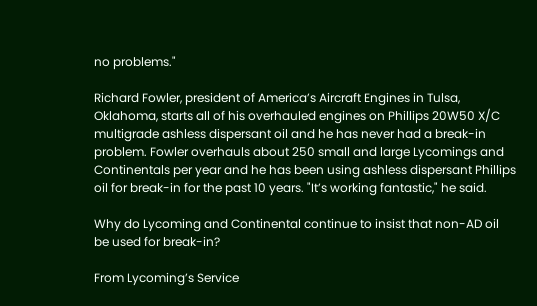no problems."

Richard Fowler, president of America’s Aircraft Engines in Tulsa, Oklahoma, starts all of his overhauled engines on Phillips 20W50 X/C multigrade ashless dispersant oil and he has never had a break-in problem. Fowler overhauls about 250 small and large Lycomings and Continentals per year and he has been using ashless dispersant Phillips oil for break-in for the past 10 years. "It’s working fantastic," he said.

Why do Lycoming and Continental continue to insist that non-AD oil be used for break-in?

From Lycoming’s Service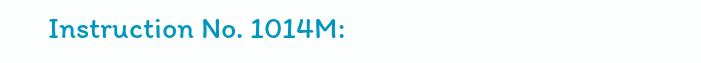Instruction No. 1014M: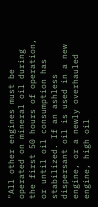"All other engines must be operated on mineral oil during the first 50 hours of operation, or until oil consumption has stabilized. If an ashless dispersant oil is used in a new engine, or a newly overhauled engine, high oil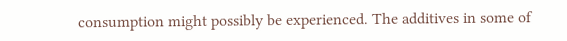consumption might possibly be experienced. The additives in some of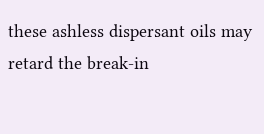these ashless dispersant oils may retard the break-in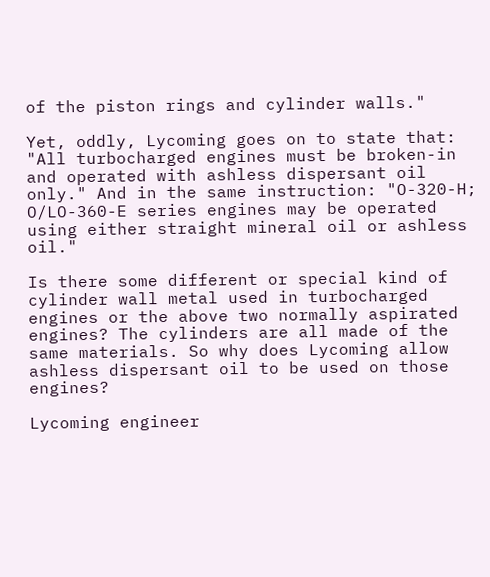of the piston rings and cylinder walls."

Yet, oddly, Lycoming goes on to state that: "All turbocharged engines must be broken-in and operated with ashless dispersant oil only." And in the same instruction: "O-320-H; O/LO-360-E series engines may be operated using either straight mineral oil or ashless oil."

Is there some different or special kind of cylinder wall metal used in turbocharged engines or the above two normally aspirated engines? The cylinders are all made of the same materials. So why does Lycoming allow ashless dispersant oil to be used on those engines?

Lycoming engineer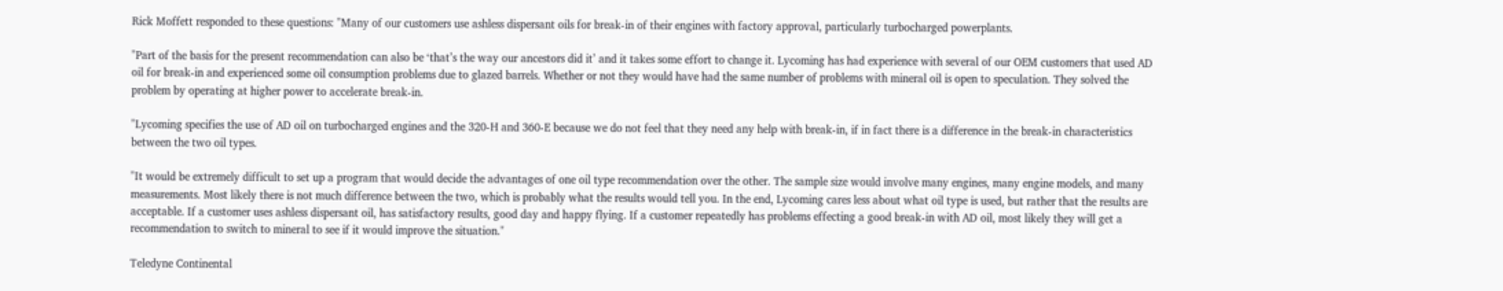Rick Moffett responded to these questions: "Many of our customers use ashless dispersant oils for break-in of their engines with factory approval, particularly turbocharged powerplants.

"Part of the basis for the present recommendation can also be ‘that’s the way our ancestors did it’ and it takes some effort to change it. Lycoming has had experience with several of our OEM customers that used AD oil for break-in and experienced some oil consumption problems due to glazed barrels. Whether or not they would have had the same number of problems with mineral oil is open to speculation. They solved the problem by operating at higher power to accelerate break-in.

"Lycoming specifies the use of AD oil on turbocharged engines and the 320-H and 360-E because we do not feel that they need any help with break-in, if in fact there is a difference in the break-in characteristics between the two oil types.

"It would be extremely difficult to set up a program that would decide the advantages of one oil type recommendation over the other. The sample size would involve many engines, many engine models, and many measurements. Most likely there is not much difference between the two, which is probably what the results would tell you. In the end, Lycoming cares less about what oil type is used, but rather that the results are acceptable. If a customer uses ashless dispersant oil, has satisfactory results, good day and happy flying. If a customer repeatedly has problems effecting a good break-in with AD oil, most likely they will get a recommendation to switch to mineral to see if it would improve the situation."

Teledyne Continental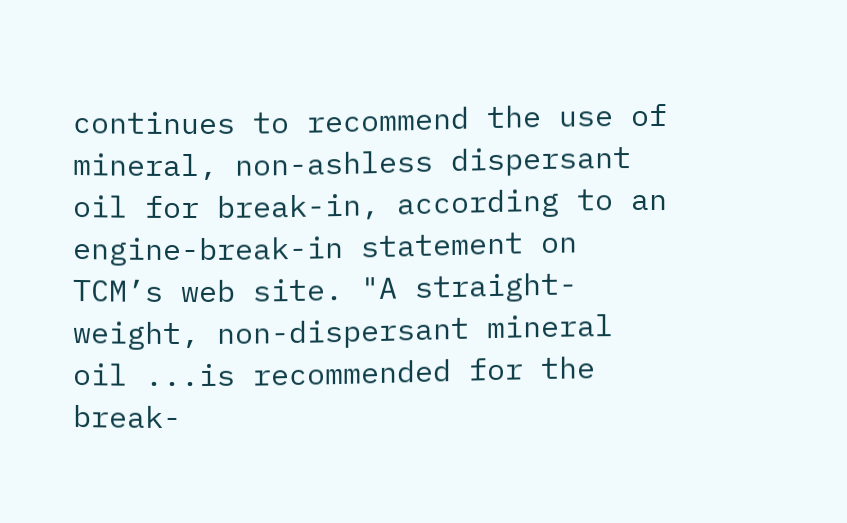continues to recommend the use of mineral, non-ashless dispersant oil for break-in, according to an engine-break-in statement on TCM’s web site. "A straight-weight, non-dispersant mineral oil ...is recommended for the break-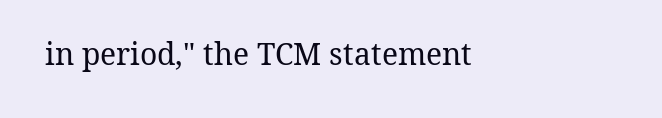in period," the TCM statement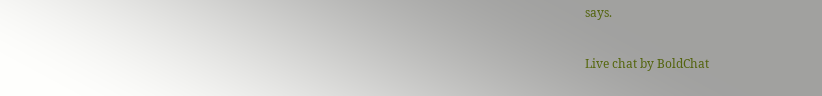says.

Live chat by BoldChat